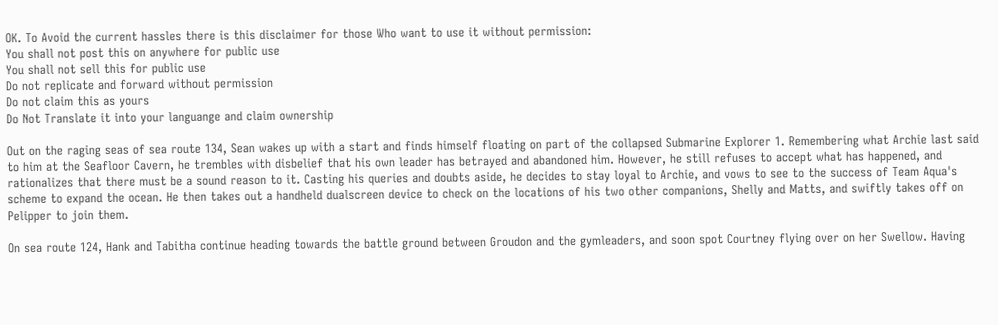OK. To Avoid the current hassles there is this disclaimer for those Who want to use it without permission:
You shall not post this on anywhere for public use
You shall not sell this for public use
Do not replicate and forward without permission
Do not claim this as yours
Do Not Translate it into your languange and claim ownership

Out on the raging seas of sea route 134, Sean wakes up with a start and finds himself floating on part of the collapsed Submarine Explorer 1. Remembering what Archie last said to him at the Seafloor Cavern, he trembles with disbelief that his own leader has betrayed and abandoned him. However, he still refuses to accept what has happened, and rationalizes that there must be a sound reason to it. Casting his queries and doubts aside, he decides to stay loyal to Archie, and vows to see to the success of Team Aqua's scheme to expand the ocean. He then takes out a handheld dualscreen device to check on the locations of his two other companions, Shelly and Matts, and swiftly takes off on Pelipper to join them.

On sea route 124, Hank and Tabitha continue heading towards the battle ground between Groudon and the gymleaders, and soon spot Courtney flying over on her Swellow. Having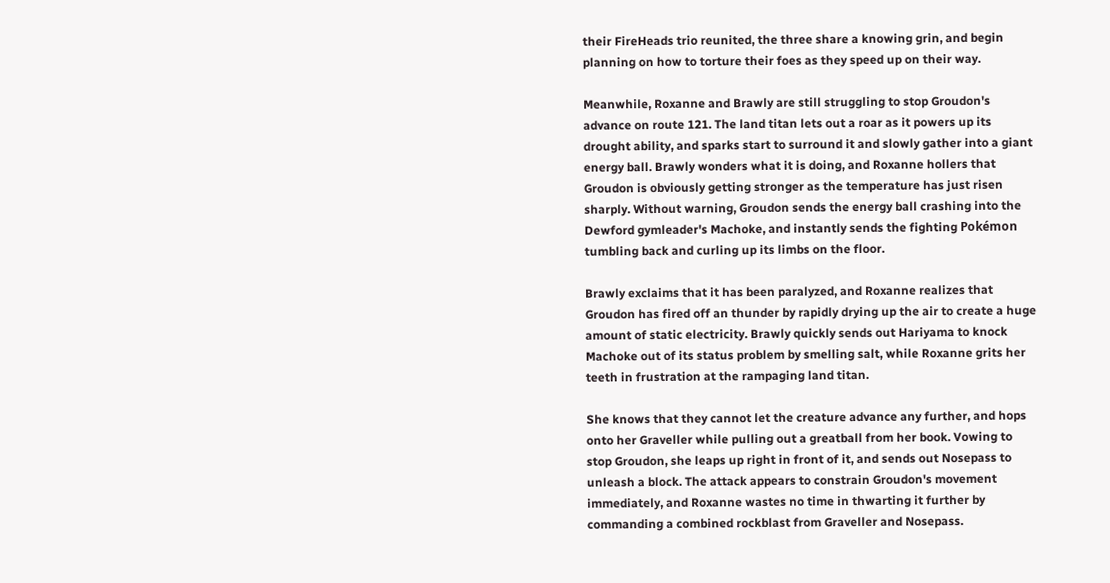their FireHeads trio reunited, the three share a knowing grin, and begin planning on how to torture their foes as they speed up on their way.

Meanwhile, Roxanne and Brawly are still struggling to stop Groudon's advance on route 121. The land titan lets out a roar as it powers up its drought ability, and sparks start to surround it and slowly gather into a giant energy ball. Brawly wonders what it is doing, and Roxanne hollers that Groudon is obviously getting stronger as the temperature has just risen sharply. Without warning, Groudon sends the energy ball crashing into the Dewford gymleader's Machoke, and instantly sends the fighting Pokémon tumbling back and curling up its limbs on the floor.

Brawly exclaims that it has been paralyzed, and Roxanne realizes that Groudon has fired off an thunder by rapidly drying up the air to create a huge amount of static electricity. Brawly quickly sends out Hariyama to knock Machoke out of its status problem by smelling salt, while Roxanne grits her teeth in frustration at the rampaging land titan.

She knows that they cannot let the creature advance any further, and hops onto her Graveller while pulling out a greatball from her book. Vowing to stop Groudon, she leaps up right in front of it, and sends out Nosepass to unleash a block. The attack appears to constrain Groudon's movement immediately, and Roxanne wastes no time in thwarting it further by commanding a combined rockblast from Graveller and Nosepass.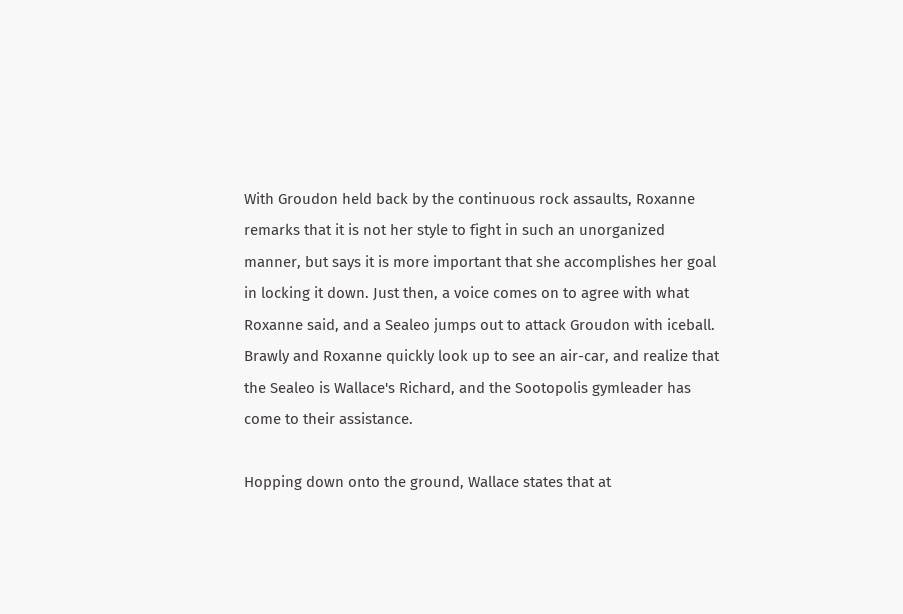With Groudon held back by the continuous rock assaults, Roxanne remarks that it is not her style to fight in such an unorganized manner, but says it is more important that she accomplishes her goal in locking it down. Just then, a voice comes on to agree with what Roxanne said, and a Sealeo jumps out to attack Groudon with iceball. Brawly and Roxanne quickly look up to see an air-car, and realize that the Sealeo is Wallace's Richard, and the Sootopolis gymleader has come to their assistance.

Hopping down onto the ground, Wallace states that at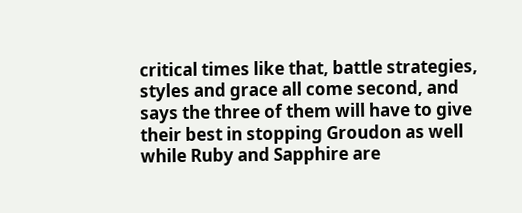critical times like that, battle strategies, styles and grace all come second, and says the three of them will have to give their best in stopping Groudon as well while Ruby and Sapphire are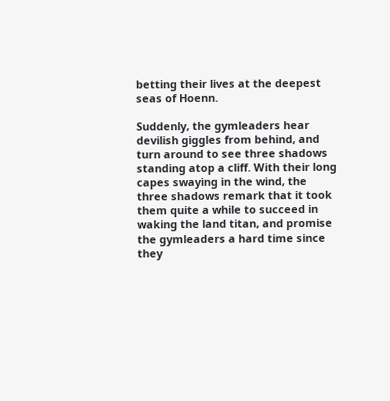betting their lives at the deepest seas of Hoenn.

Suddenly, the gymleaders hear devilish giggles from behind, and turn around to see three shadows standing atop a cliff. With their long capes swaying in the wind, the three shadows remark that it took them quite a while to succeed in waking the land titan, and promise the gymleaders a hard time since they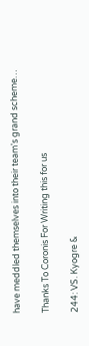have meddled themselves into their team's grand scheme…

Thanks To Coronis For Writing this for us

244: VS. Kyogre &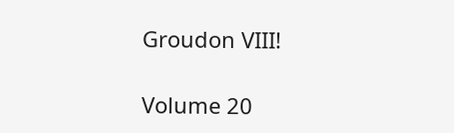Groudon VIII!

Volume 20